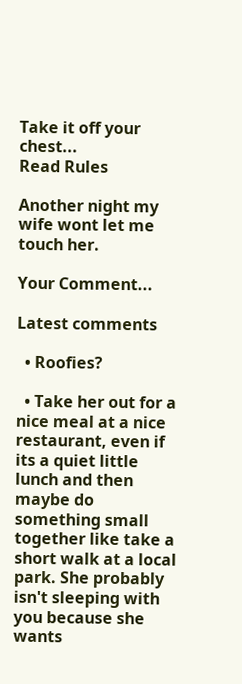Take it off your chest...
Read Rules

Another night my wife wont let me touch her.

Your Comment...

Latest comments

  • Roofies?

  • Take her out for a nice meal at a nice restaurant, even if its a quiet little lunch and then maybe do something small together like take a short walk at a local park. She probably isn't sleeping with you because she wants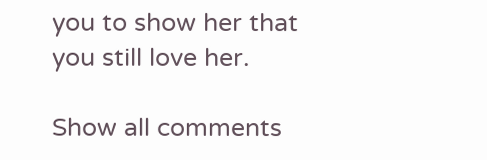you to show her that you still love her.

Show all comments